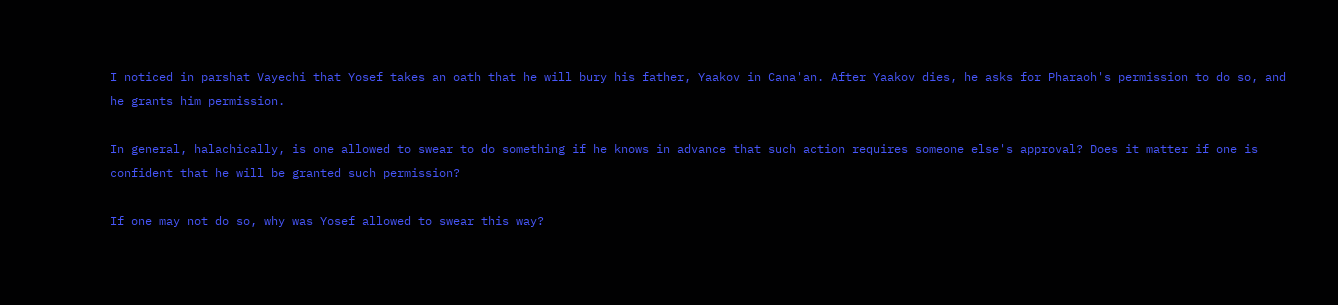I noticed in parshat Vayechi that Yosef takes an oath that he will bury his father, Yaakov in Cana'an. After Yaakov dies, he asks for Pharaoh's permission to do so, and he grants him permission.

In general, halachically, is one allowed to swear to do something if he knows in advance that such action requires someone else's approval? Does it matter if one is confident that he will be granted such permission?

If one may not do so, why was Yosef allowed to swear this way?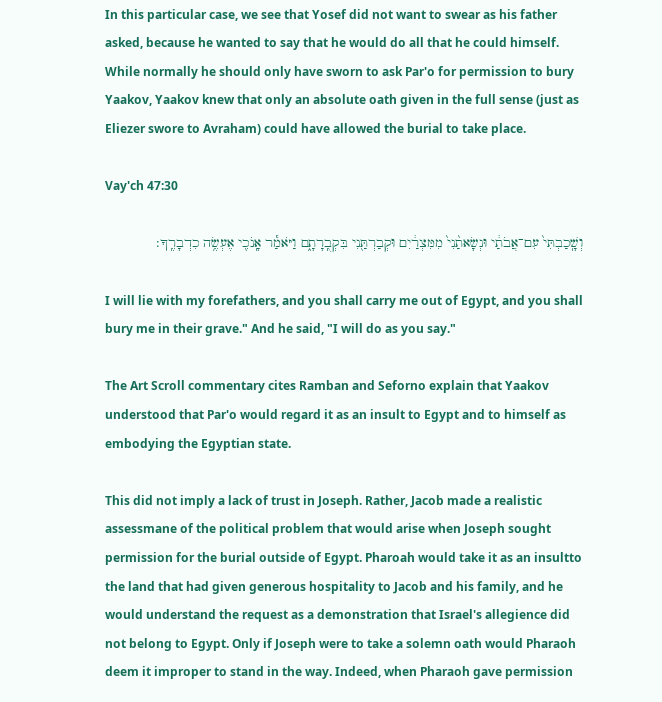In this particular case, we see that Yosef did not want to swear as his father asked, because he wanted to say that he would do all that he could himself. While normally he should only have sworn to ask Par'o for permission to bury Yaakov, Yaakov knew that only an absolute oath given in the full sense (just as Eliezer swore to Avraham) could have allowed the burial to take place.

Vay'ch 47:30

וְשָֽׁכַבְתִּי֙ עִם־אֲבֹתַ֔י וּנְשָׂאתַ֨נִי֙ מִמִּצְרַ֔יִם וּקְבַרְתַּ֖נִי בִּקְבֻֽרָתָ֑ם וַיֹּאמַ֕ר אָֽנֹכִ֖י אֶעְשֶׂ֥ה כִדְבָרֶֽךָ:

I will lie with my forefathers, and you shall carry me out of Egypt, and you shall bury me in their grave." And he said, "I will do as you say."

The Art Scroll commentary cites Ramban and Seforno explain that Yaakov understood that Par'o would regard it as an insult to Egypt and to himself as embodying the Egyptian state.

This did not imply a lack of trust in Joseph. Rather, Jacob made a realistic assessmane of the political problem that would arise when Joseph sought permission for the burial outside of Egypt. Pharoah would take it as an insultto the land that had given generous hospitality to Jacob and his family, and he would understand the request as a demonstration that Israel's allegience did not belong to Egypt. Only if Joseph were to take a solemn oath would Pharaoh deem it improper to stand in the way. Indeed, when Pharaoh gave permission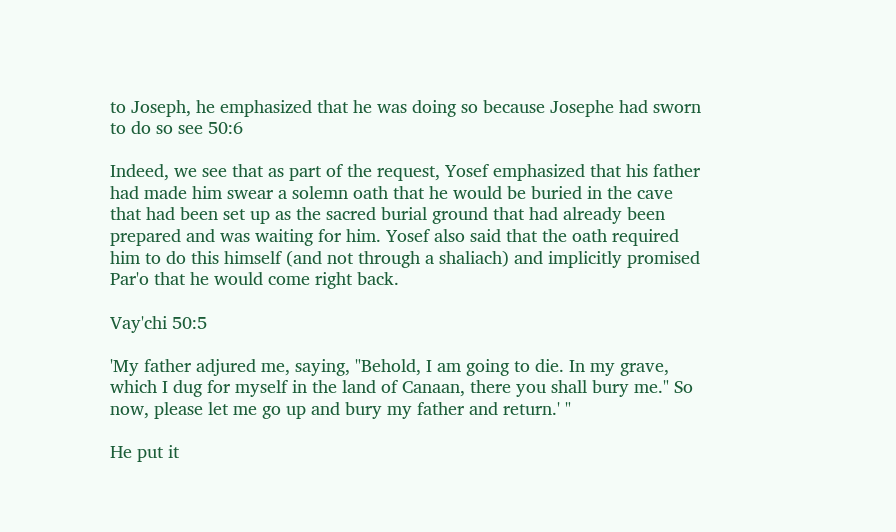to Joseph, he emphasized that he was doing so because Josephe had sworn to do so see 50:6

Indeed, we see that as part of the request, Yosef emphasized that his father had made him swear a solemn oath that he would be buried in the cave that had been set up as the sacred burial ground that had already been prepared and was waiting for him. Yosef also said that the oath required him to do this himself (and not through a shaliach) and implicitly promised Par'o that he would come right back.

Vay'chi 50:5

'My father adjured me, saying, "Behold, I am going to die. In my grave, which I dug for myself in the land of Canaan, there you shall bury me." So now, please let me go up and bury my father and return.' "

He put it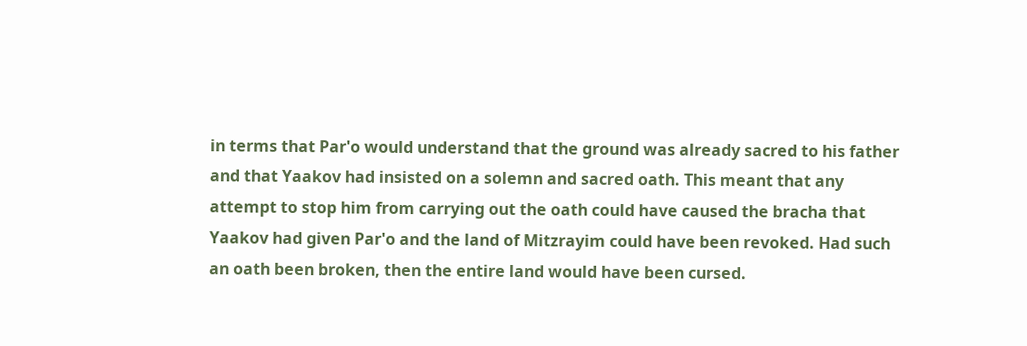in terms that Par'o would understand that the ground was already sacred to his father and that Yaakov had insisted on a solemn and sacred oath. This meant that any attempt to stop him from carrying out the oath could have caused the bracha that Yaakov had given Par'o and the land of Mitzrayim could have been revoked. Had such an oath been broken, then the entire land would have been cursed.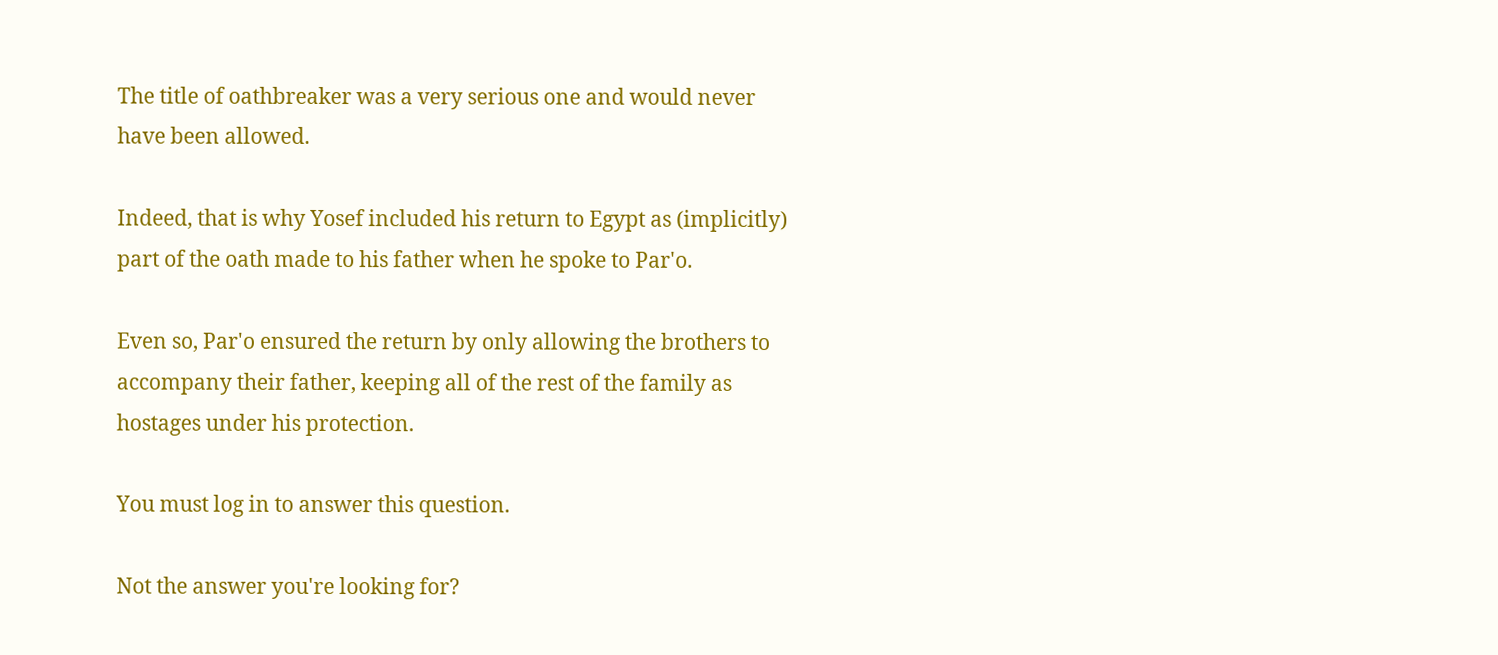The title of oathbreaker was a very serious one and would never have been allowed.

Indeed, that is why Yosef included his return to Egypt as (implicitly) part of the oath made to his father when he spoke to Par'o.

Even so, Par'o ensured the return by only allowing the brothers to accompany their father, keeping all of the rest of the family as hostages under his protection.

You must log in to answer this question.

Not the answer you're looking for?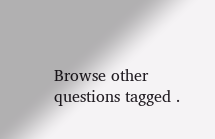Browse other questions tagged .